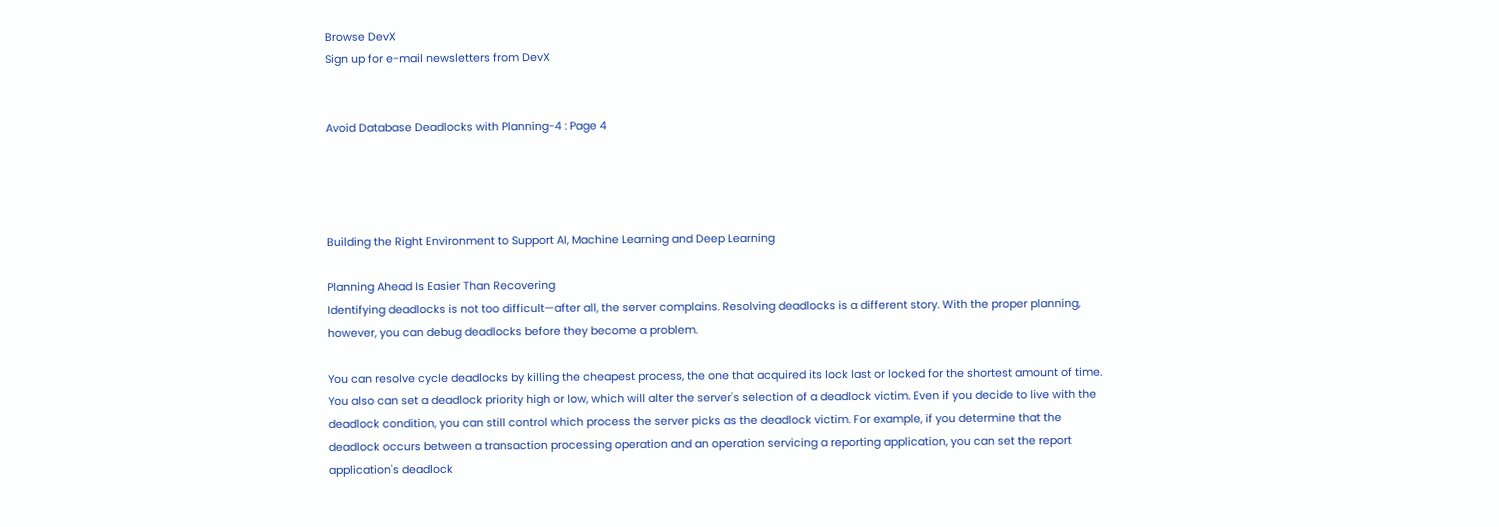Browse DevX
Sign up for e-mail newsletters from DevX


Avoid Database Deadlocks with Planning-4 : Page 4




Building the Right Environment to Support AI, Machine Learning and Deep Learning

Planning Ahead Is Easier Than Recovering
Identifying deadlocks is not too difficult—after all, the server complains. Resolving deadlocks is a different story. With the proper planning, however, you can debug deadlocks before they become a problem.

You can resolve cycle deadlocks by killing the cheapest process, the one that acquired its lock last or locked for the shortest amount of time. You also can set a deadlock priority high or low, which will alter the server's selection of a deadlock victim. Even if you decide to live with the deadlock condition, you can still control which process the server picks as the deadlock victim. For example, if you determine that the deadlock occurs between a transaction processing operation and an operation servicing a reporting application, you can set the report application's deadlock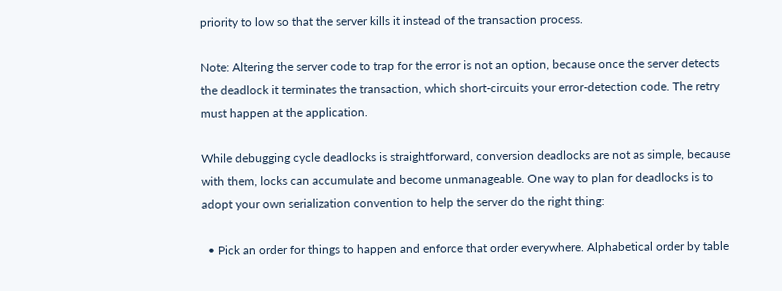priority to low so that the server kills it instead of the transaction process.

Note: Altering the server code to trap for the error is not an option, because once the server detects the deadlock it terminates the transaction, which short-circuits your error-detection code. The retry must happen at the application.

While debugging cycle deadlocks is straightforward, conversion deadlocks are not as simple, because with them, locks can accumulate and become unmanageable. One way to plan for deadlocks is to adopt your own serialization convention to help the server do the right thing:

  • Pick an order for things to happen and enforce that order everywhere. Alphabetical order by table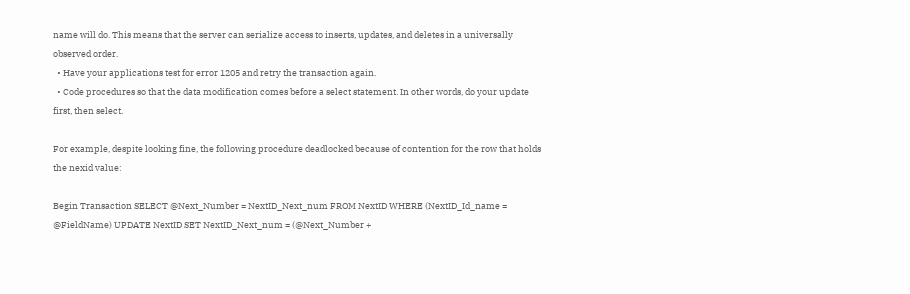name will do. This means that the server can serialize access to inserts, updates, and deletes in a universally observed order.
  • Have your applications test for error 1205 and retry the transaction again.
  • Code procedures so that the data modification comes before a select statement. In other words, do your update first, then select.

For example, despite looking fine, the following procedure deadlocked because of contention for the row that holds the nexid value:

Begin Transaction SELECT @Next_Number = NextID_Next_num FROM NextID WHERE (NextID_Id_name = @FieldName) UPDATE NextID SET NextID_Next_num = (@Next_Number +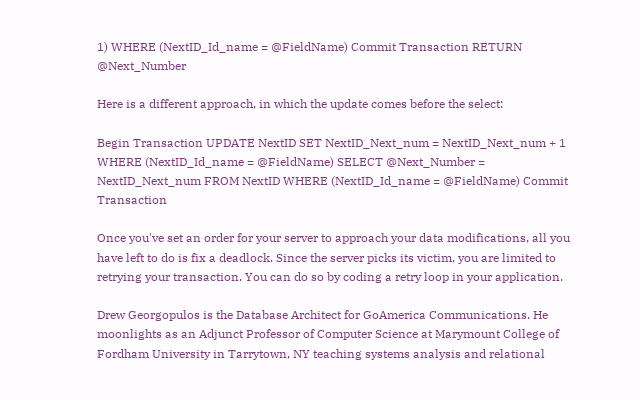1) WHERE (NextID_Id_name = @FieldName) Commit Transaction RETURN @Next_Number

Here is a different approach, in which the update comes before the select:

Begin Transaction UPDATE NextID SET NextID_Next_num = NextID_Next_num + 1 WHERE (NextID_Id_name = @FieldName) SELECT @Next_Number = NextID_Next_num FROM NextID WHERE (NextID_Id_name = @FieldName) Commit Transaction

Once you've set an order for your server to approach your data modifications, all you have left to do is fix a deadlock. Since the server picks its victim, you are limited to retrying your transaction. You can do so by coding a retry loop in your application.

Drew Georgopulos is the Database Architect for GoAmerica Communications. He moonlights as an Adjunct Professor of Computer Science at Marymount College of Fordham University in Tarrytown, NY teaching systems analysis and relational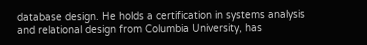database design. He holds a certification in systems analysis and relational design from Columbia University, has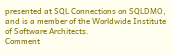presented at SQL Connections on SQLDMO, and is a member of the Worldwide Institute of Software Architects.
Comment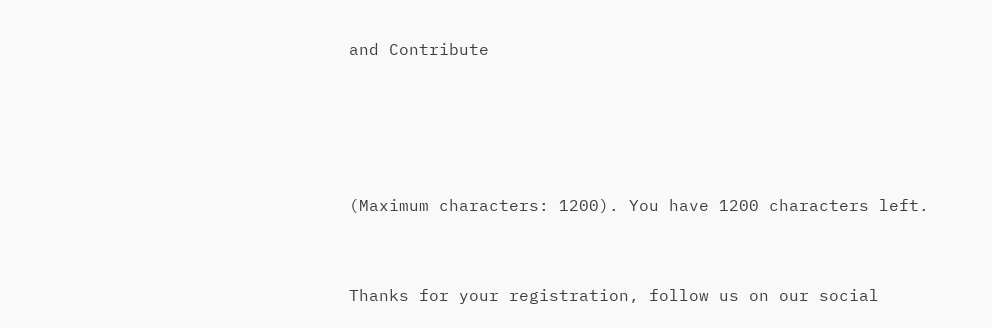and Contribute






(Maximum characters: 1200). You have 1200 characters left.



Thanks for your registration, follow us on our social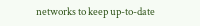networks to keep up-to-date